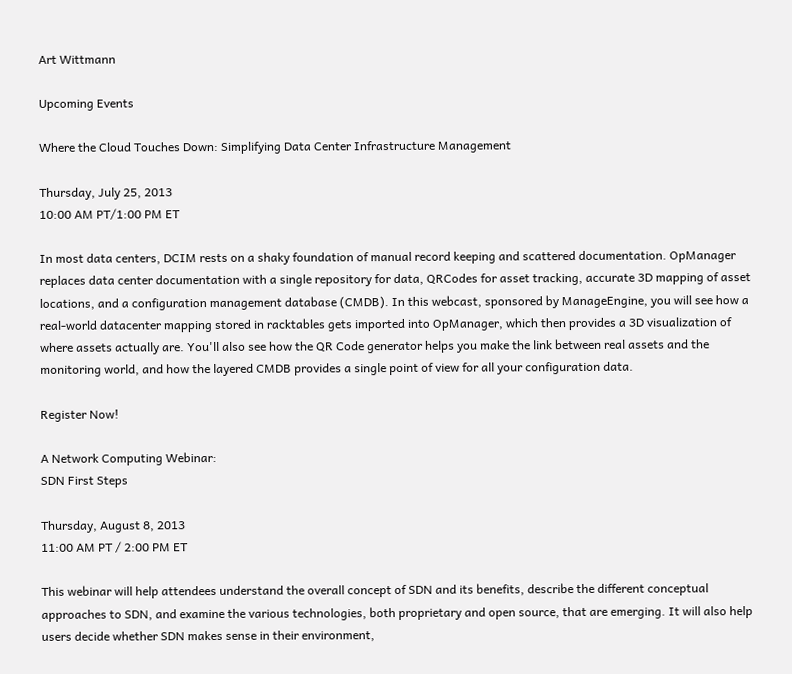Art Wittmann

Upcoming Events

Where the Cloud Touches Down: Simplifying Data Center Infrastructure Management

Thursday, July 25, 2013
10:00 AM PT/1:00 PM ET

In most data centers, DCIM rests on a shaky foundation of manual record keeping and scattered documentation. OpManager replaces data center documentation with a single repository for data, QRCodes for asset tracking, accurate 3D mapping of asset locations, and a configuration management database (CMDB). In this webcast, sponsored by ManageEngine, you will see how a real-world datacenter mapping stored in racktables gets imported into OpManager, which then provides a 3D visualization of where assets actually are. You'll also see how the QR Code generator helps you make the link between real assets and the monitoring world, and how the layered CMDB provides a single point of view for all your configuration data.

Register Now!

A Network Computing Webinar:
SDN First Steps

Thursday, August 8, 2013
11:00 AM PT / 2:00 PM ET

This webinar will help attendees understand the overall concept of SDN and its benefits, describe the different conceptual approaches to SDN, and examine the various technologies, both proprietary and open source, that are emerging. It will also help users decide whether SDN makes sense in their environment,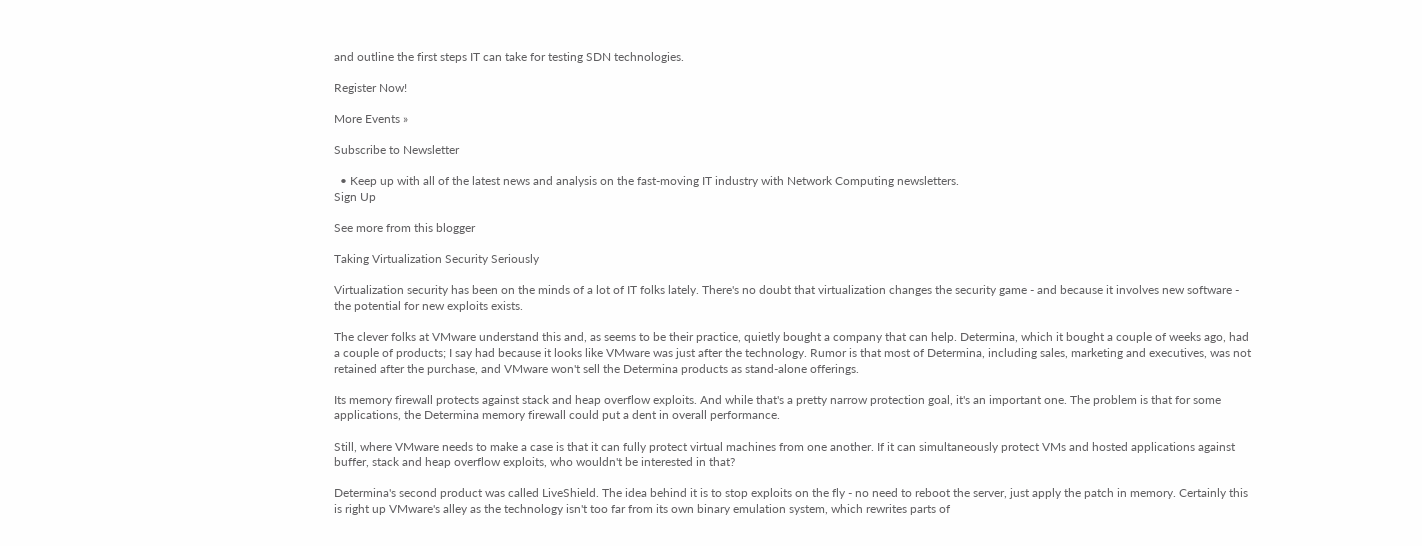and outline the first steps IT can take for testing SDN technologies.

Register Now!

More Events »

Subscribe to Newsletter

  • Keep up with all of the latest news and analysis on the fast-moving IT industry with Network Computing newsletters.
Sign Up

See more from this blogger

Taking Virtualization Security Seriously

Virtualization security has been on the minds of a lot of IT folks lately. There's no doubt that virtualization changes the security game - and because it involves new software - the potential for new exploits exists.

The clever folks at VMware understand this and, as seems to be their practice, quietly bought a company that can help. Determina, which it bought a couple of weeks ago, had a couple of products; I say had because it looks like VMware was just after the technology. Rumor is that most of Determina, including sales, marketing and executives, was not retained after the purchase, and VMware won't sell the Determina products as stand-alone offerings.

Its memory firewall protects against stack and heap overflow exploits. And while that's a pretty narrow protection goal, it's an important one. The problem is that for some applications, the Determina memory firewall could put a dent in overall performance.

Still, where VMware needs to make a case is that it can fully protect virtual machines from one another. If it can simultaneously protect VMs and hosted applications against buffer, stack and heap overflow exploits, who wouldn't be interested in that?

Determina's second product was called LiveShield. The idea behind it is to stop exploits on the fly - no need to reboot the server, just apply the patch in memory. Certainly this is right up VMware's alley as the technology isn't too far from its own binary emulation system, which rewrites parts of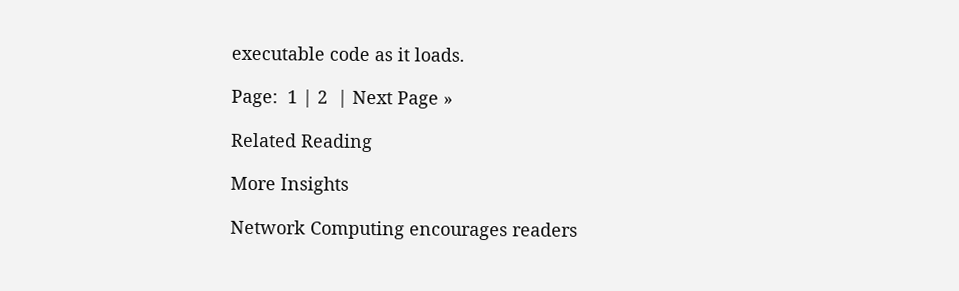executable code as it loads.

Page:  1 | 2  | Next Page »

Related Reading

More Insights

Network Computing encourages readers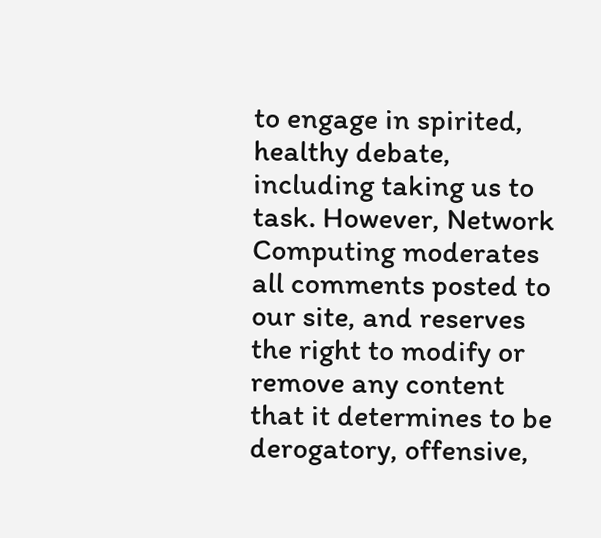to engage in spirited, healthy debate, including taking us to task. However, Network Computing moderates all comments posted to our site, and reserves the right to modify or remove any content that it determines to be derogatory, offensive,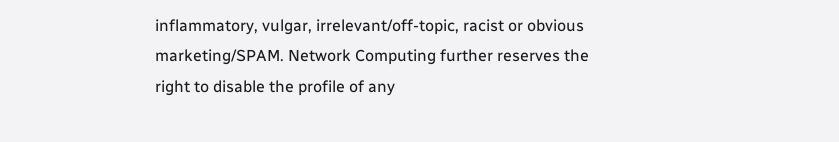inflammatory, vulgar, irrelevant/off-topic, racist or obvious marketing/SPAM. Network Computing further reserves the right to disable the profile of any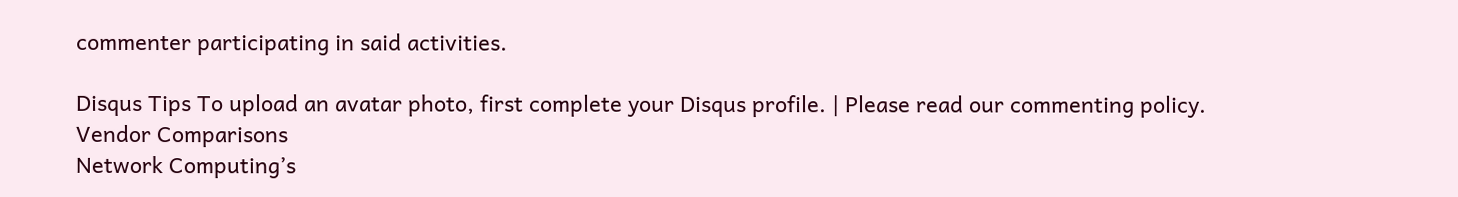commenter participating in said activities.

Disqus Tips To upload an avatar photo, first complete your Disqus profile. | Please read our commenting policy.
Vendor Comparisons
Network Computing’s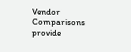Vendor Comparisons provide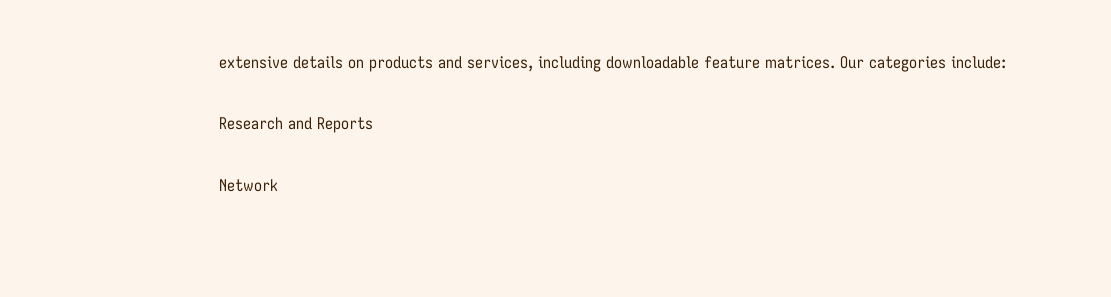extensive details on products and services, including downloadable feature matrices. Our categories include:

Research and Reports

Network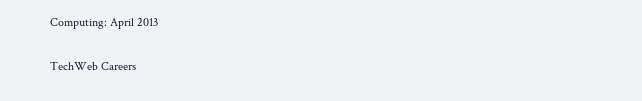Computing: April 2013

TechWeb Careers